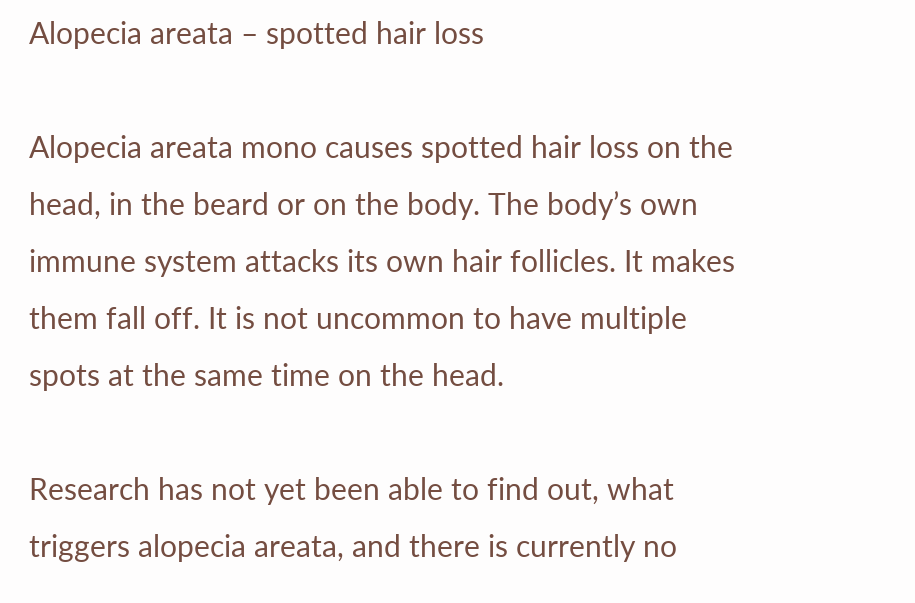Alopecia areata – spotted hair loss

Alopecia areata mono causes spotted hair loss on the head, in the beard or on the body. The body’s own immune system attacks its own hair follicles. It makes them fall off. It is not uncommon to have multiple spots at the same time on the head.

Research has not yet been able to find out, what triggers alopecia areata, and there is currently no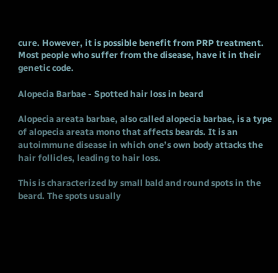cure. However, it is possible benefit from PRP treatment. Most people who suffer from the disease, have it in their genetic code.

Alopecia Barbae - Spotted hair loss in beard

Alopecia areata barbae, also called alopecia barbae, is a type of alopecia areata mono that affects beards. It is an autoimmune disease in which one’s own body attacks the hair follicles, leading to hair loss.

This is characterized by small bald and round spots in the beard. The spots usually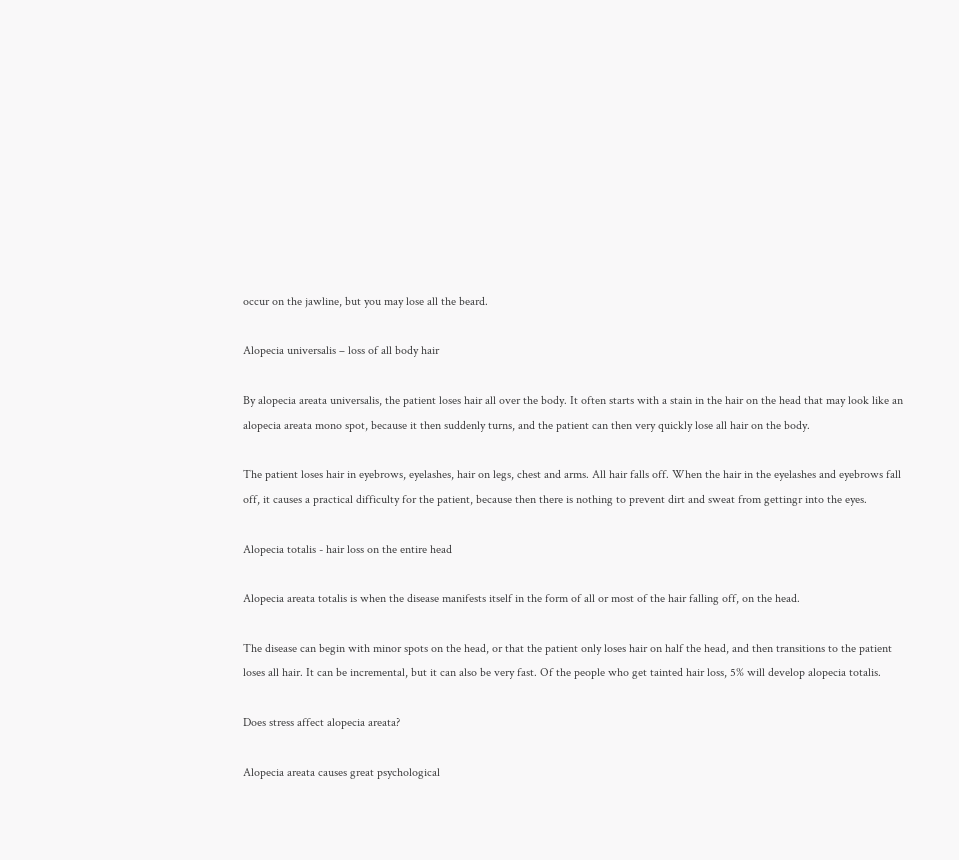occur on the jawline, but you may lose all the beard.

Alopecia universalis – loss of all body hair

By alopecia areata universalis, the patient loses hair all over the body. It often starts with a stain in the hair on the head that may look like an alopecia areata mono spot, because it then suddenly turns, and the patient can then very quickly lose all hair on the body.

The patient loses hair in eyebrows, eyelashes, hair on legs, chest and arms. All hair falls off. When the hair in the eyelashes and eyebrows fall off, it causes a practical difficulty for the patient, because then there is nothing to prevent dirt and sweat from gettingr into the eyes.

Alopecia totalis - hair loss on the entire head

Alopecia areata totalis is when the disease manifests itself in the form of all or most of the hair falling off, on the head.

The disease can begin with minor spots on the head, or that the patient only loses hair on half the head, and then transitions to the patient loses all hair. It can be incremental, but it can also be very fast. Of the people who get tainted hair loss, 5% will develop alopecia totalis.

Does stress affect alopecia areata?

Alopecia areata causes great psychological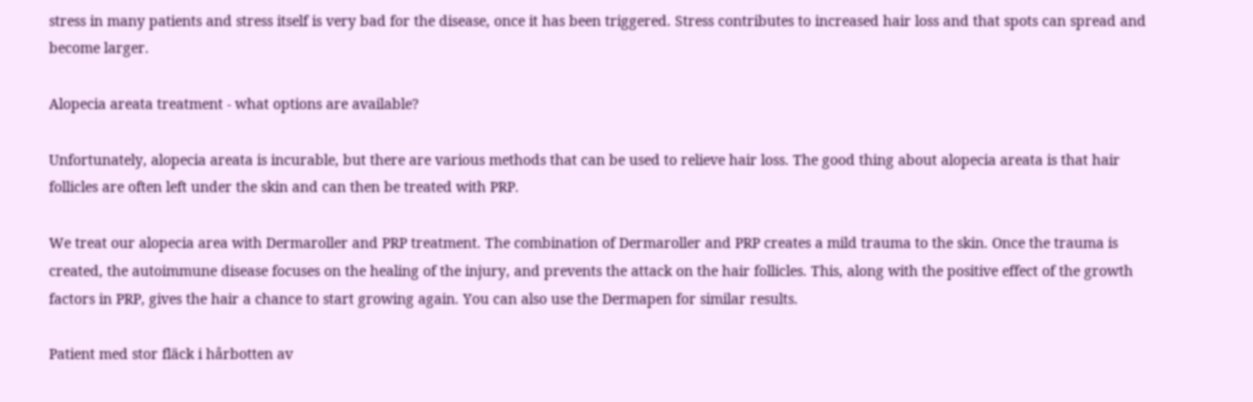stress in many patients and stress itself is very bad for the disease, once it has been triggered. Stress contributes to increased hair loss and that spots can spread and become larger.

Alopecia areata treatment - what options are available?

Unfortunately, alopecia areata is incurable, but there are various methods that can be used to relieve hair loss. The good thing about alopecia areata is that hair follicles are often left under the skin and can then be treated with PRP.

We treat our alopecia area with Dermaroller and PRP treatment. The combination of Dermaroller and PRP creates a mild trauma to the skin. Once the trauma is created, the autoimmune disease focuses on the healing of the injury, and prevents the attack on the hair follicles. This, along with the positive effect of the growth factors in PRP, gives the hair a chance to start growing again. You can also use the Dermapen for similar results.

Patient med stor fläck i hårbotten av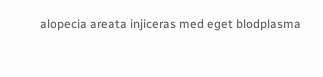alopecia areata injiceras med eget blodplasma